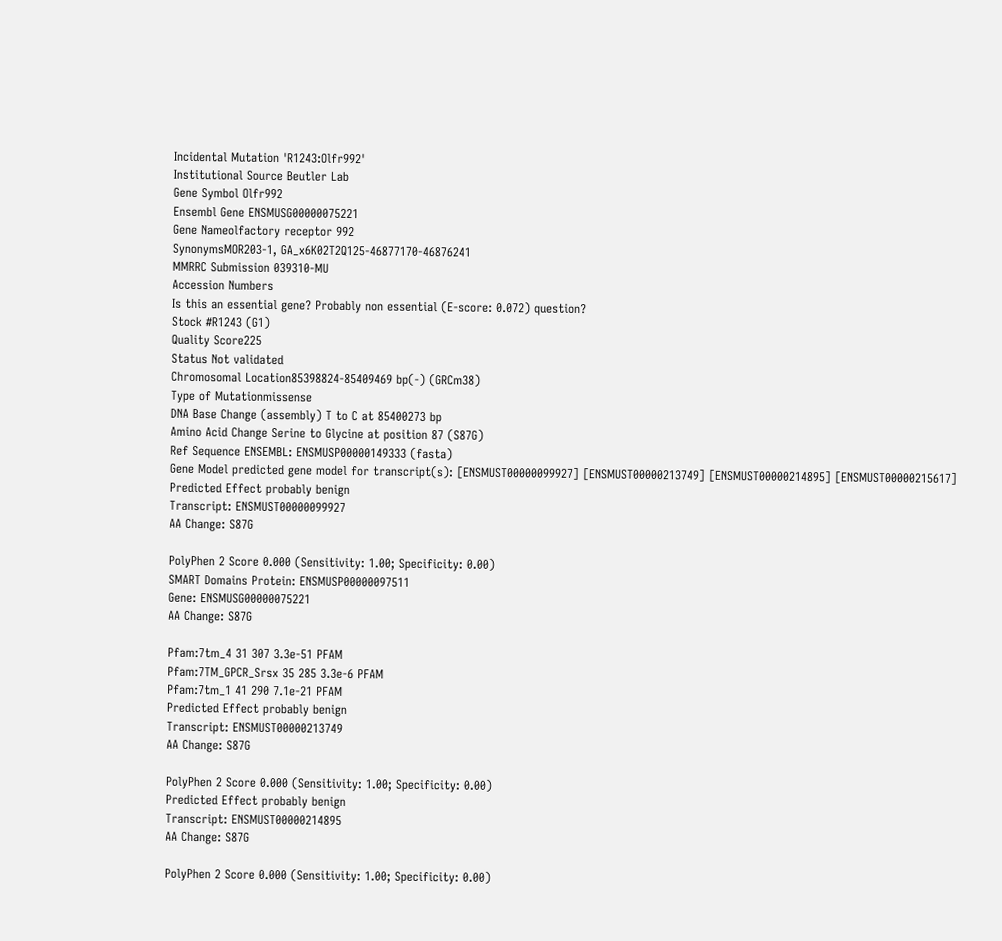Incidental Mutation 'R1243:Olfr992'
Institutional Source Beutler Lab
Gene Symbol Olfr992
Ensembl Gene ENSMUSG00000075221
Gene Nameolfactory receptor 992
SynonymsMOR203-1, GA_x6K02T2Q125-46877170-46876241
MMRRC Submission 039310-MU
Accession Numbers
Is this an essential gene? Probably non essential (E-score: 0.072) question?
Stock #R1243 (G1)
Quality Score225
Status Not validated
Chromosomal Location85398824-85409469 bp(-) (GRCm38)
Type of Mutationmissense
DNA Base Change (assembly) T to C at 85400273 bp
Amino Acid Change Serine to Glycine at position 87 (S87G)
Ref Sequence ENSEMBL: ENSMUSP00000149333 (fasta)
Gene Model predicted gene model for transcript(s): [ENSMUST00000099927] [ENSMUST00000213749] [ENSMUST00000214895] [ENSMUST00000215617]
Predicted Effect probably benign
Transcript: ENSMUST00000099927
AA Change: S87G

PolyPhen 2 Score 0.000 (Sensitivity: 1.00; Specificity: 0.00)
SMART Domains Protein: ENSMUSP00000097511
Gene: ENSMUSG00000075221
AA Change: S87G

Pfam:7tm_4 31 307 3.3e-51 PFAM
Pfam:7TM_GPCR_Srsx 35 285 3.3e-6 PFAM
Pfam:7tm_1 41 290 7.1e-21 PFAM
Predicted Effect probably benign
Transcript: ENSMUST00000213749
AA Change: S87G

PolyPhen 2 Score 0.000 (Sensitivity: 1.00; Specificity: 0.00)
Predicted Effect probably benign
Transcript: ENSMUST00000214895
AA Change: S87G

PolyPhen 2 Score 0.000 (Sensitivity: 1.00; Specificity: 0.00)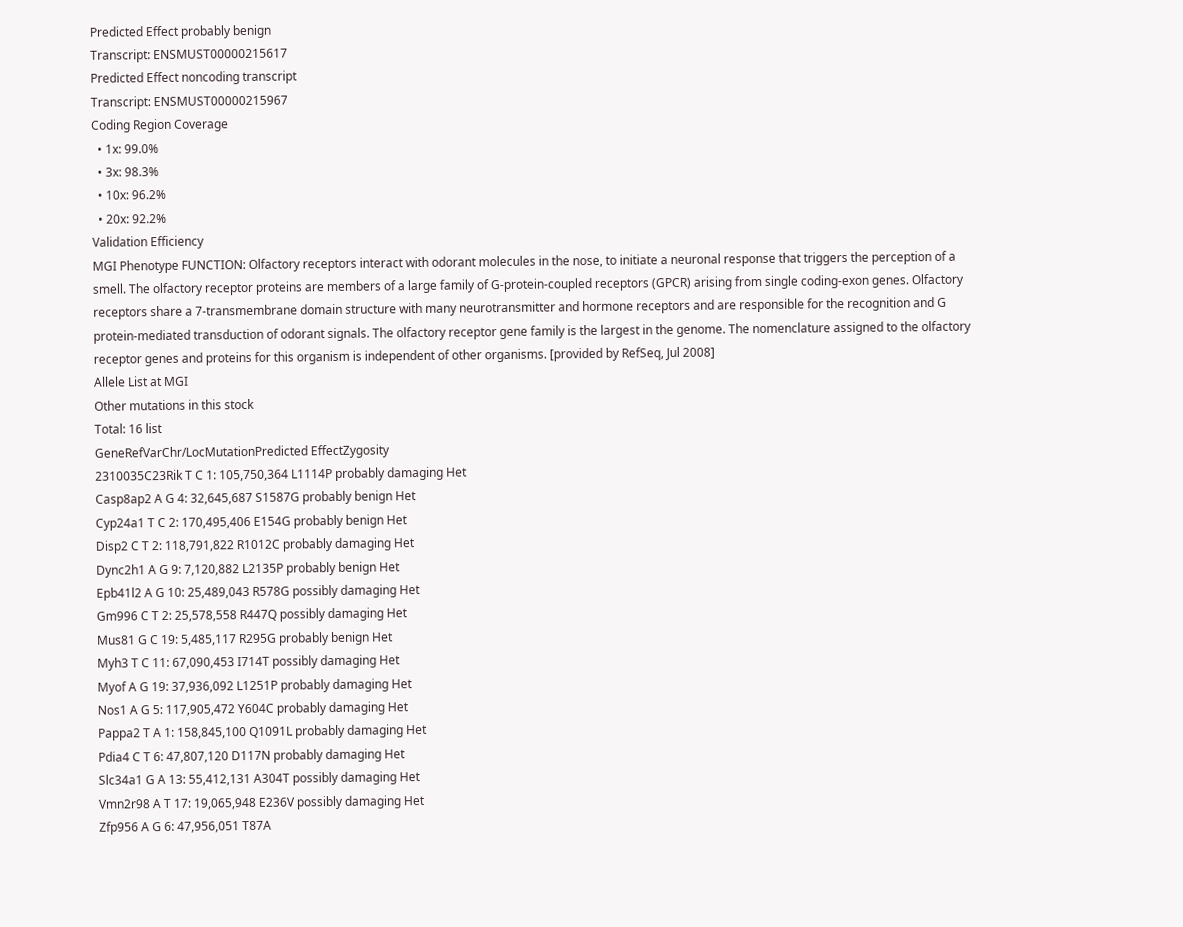Predicted Effect probably benign
Transcript: ENSMUST00000215617
Predicted Effect noncoding transcript
Transcript: ENSMUST00000215967
Coding Region Coverage
  • 1x: 99.0%
  • 3x: 98.3%
  • 10x: 96.2%
  • 20x: 92.2%
Validation Efficiency
MGI Phenotype FUNCTION: Olfactory receptors interact with odorant molecules in the nose, to initiate a neuronal response that triggers the perception of a smell. The olfactory receptor proteins are members of a large family of G-protein-coupled receptors (GPCR) arising from single coding-exon genes. Olfactory receptors share a 7-transmembrane domain structure with many neurotransmitter and hormone receptors and are responsible for the recognition and G protein-mediated transduction of odorant signals. The olfactory receptor gene family is the largest in the genome. The nomenclature assigned to the olfactory receptor genes and proteins for this organism is independent of other organisms. [provided by RefSeq, Jul 2008]
Allele List at MGI
Other mutations in this stock
Total: 16 list
GeneRefVarChr/LocMutationPredicted EffectZygosity
2310035C23Rik T C 1: 105,750,364 L1114P probably damaging Het
Casp8ap2 A G 4: 32,645,687 S1587G probably benign Het
Cyp24a1 T C 2: 170,495,406 E154G probably benign Het
Disp2 C T 2: 118,791,822 R1012C probably damaging Het
Dync2h1 A G 9: 7,120,882 L2135P probably benign Het
Epb41l2 A G 10: 25,489,043 R578G possibly damaging Het
Gm996 C T 2: 25,578,558 R447Q possibly damaging Het
Mus81 G C 19: 5,485,117 R295G probably benign Het
Myh3 T C 11: 67,090,453 I714T possibly damaging Het
Myof A G 19: 37,936,092 L1251P probably damaging Het
Nos1 A G 5: 117,905,472 Y604C probably damaging Het
Pappa2 T A 1: 158,845,100 Q1091L probably damaging Het
Pdia4 C T 6: 47,807,120 D117N probably damaging Het
Slc34a1 G A 13: 55,412,131 A304T possibly damaging Het
Vmn2r98 A T 17: 19,065,948 E236V possibly damaging Het
Zfp956 A G 6: 47,956,051 T87A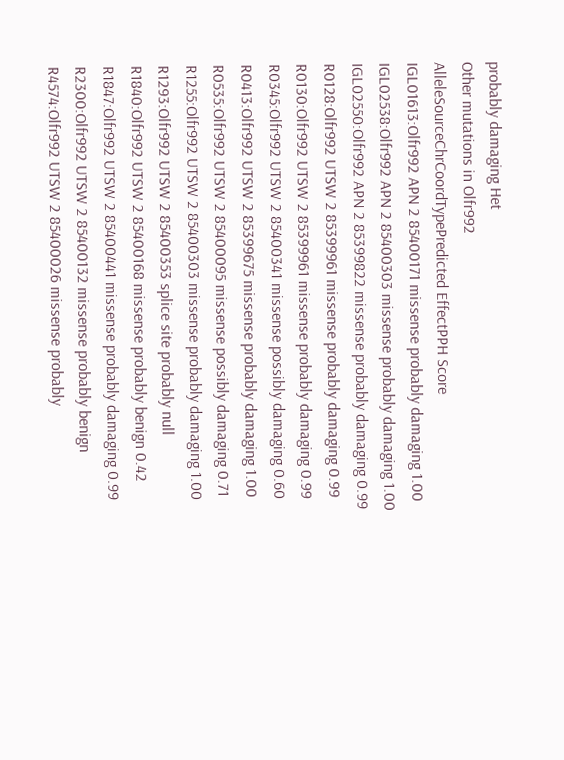probably damaging Het
Other mutations in Olfr992
AlleleSourceChrCoordTypePredicted EffectPPH Score
IGL01613:Olfr992 APN 2 85400171 missense probably damaging 1.00
IGL02538:Olfr992 APN 2 85400303 missense probably damaging 1.00
IGL02550:Olfr992 APN 2 85399822 missense probably damaging 0.99
R0128:Olfr992 UTSW 2 85399961 missense probably damaging 0.99
R0130:Olfr992 UTSW 2 85399961 missense probably damaging 0.99
R0345:Olfr992 UTSW 2 85400341 missense possibly damaging 0.60
R0413:Olfr992 UTSW 2 85399675 missense probably damaging 1.00
R0535:Olfr992 UTSW 2 85400095 missense possibly damaging 0.71
R1255:Olfr992 UTSW 2 85400303 missense probably damaging 1.00
R1293:Olfr992 UTSW 2 85400353 splice site probably null
R1840:Olfr992 UTSW 2 85400168 missense probably benign 0.42
R1847:Olfr992 UTSW 2 85400441 missense probably damaging 0.99
R2300:Olfr992 UTSW 2 85400132 missense probably benign
R4574:Olfr992 UTSW 2 85400026 missense probably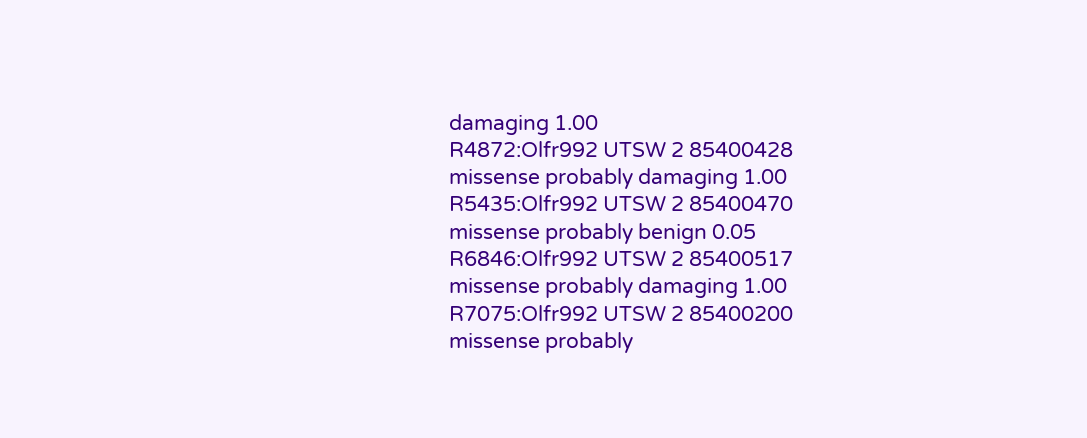damaging 1.00
R4872:Olfr992 UTSW 2 85400428 missense probably damaging 1.00
R5435:Olfr992 UTSW 2 85400470 missense probably benign 0.05
R6846:Olfr992 UTSW 2 85400517 missense probably damaging 1.00
R7075:Olfr992 UTSW 2 85400200 missense probably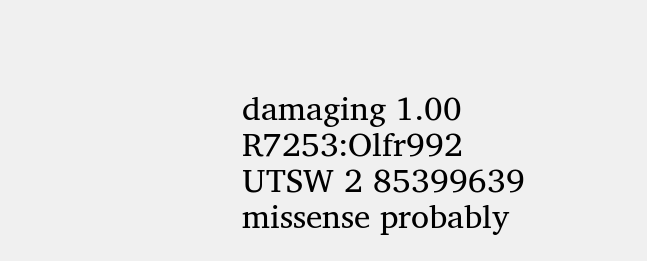damaging 1.00
R7253:Olfr992 UTSW 2 85399639 missense probably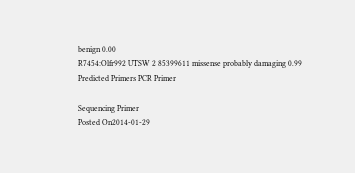benign 0.00
R7454:Olfr992 UTSW 2 85399611 missense probably damaging 0.99
Predicted Primers PCR Primer

Sequencing Primer
Posted On2014-01-29